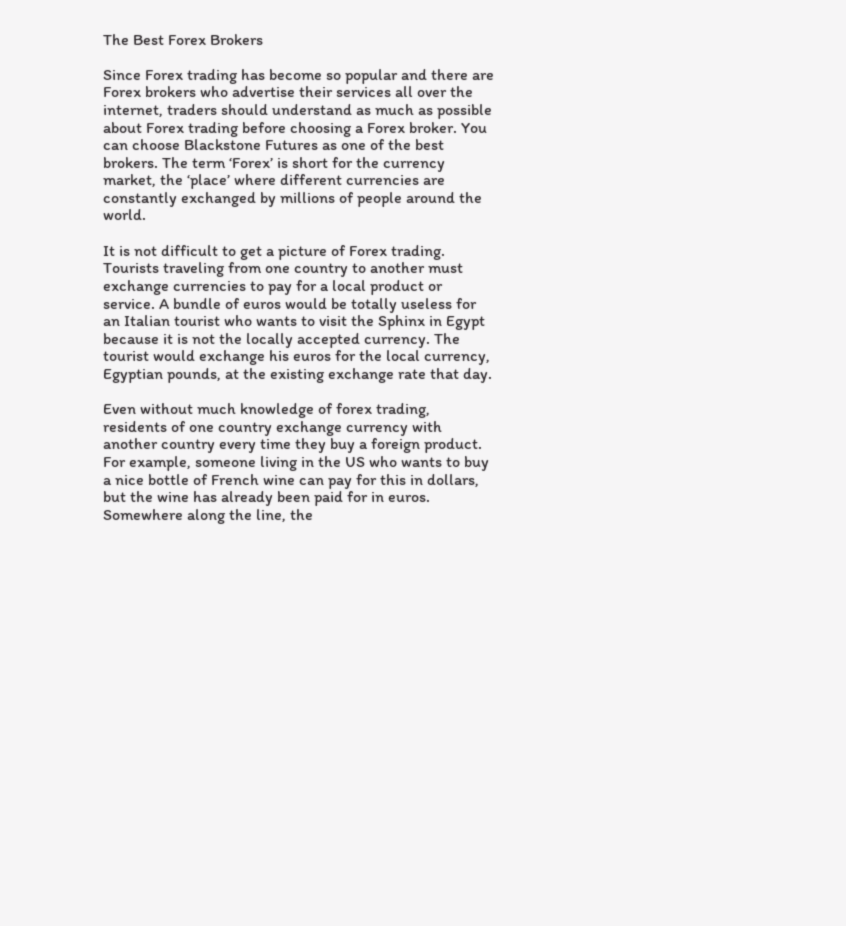The Best Forex Brokers

Since Forex trading has become so popular and there are Forex brokers who advertise their services all over the internet, traders should understand as much as possible about Forex trading before choosing a Forex broker. You can choose Blackstone Futures as one of the best brokers. The term ‘Forex’ is short for the currency market, the ‘place’ where different currencies are constantly exchanged by millions of people around the world.

It is not difficult to get a picture of Forex trading. Tourists traveling from one country to another must exchange currencies to pay for a local product or service. A bundle of euros would be totally useless for an Italian tourist who wants to visit the Sphinx in Egypt because it is not the locally accepted currency. The tourist would exchange his euros for the local currency, Egyptian pounds, at the existing exchange rate that day.

Even without much knowledge of forex trading, residents of one country exchange currency with another country every time they buy a foreign product. For example, someone living in the US who wants to buy a nice bottle of French wine can pay for this in dollars, but the wine has already been paid for in euros. Somewhere along the line, the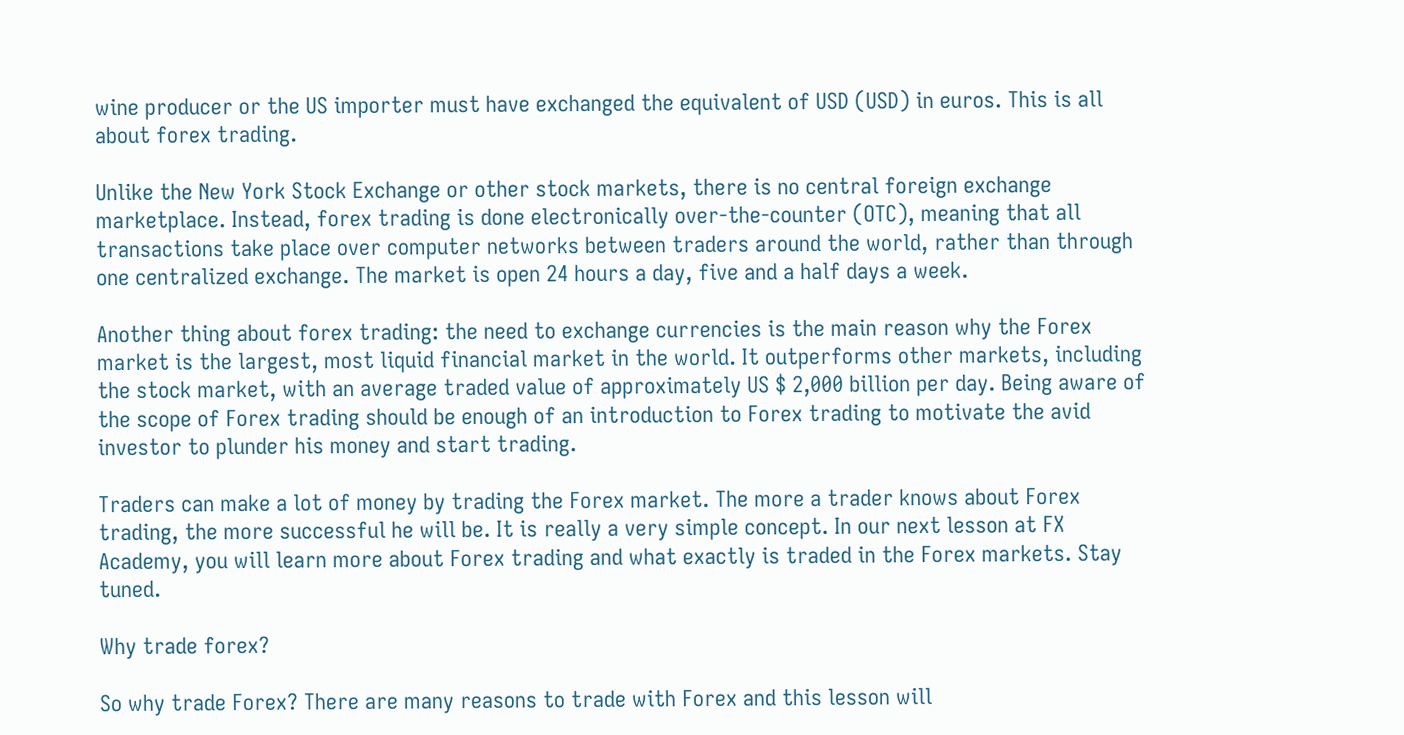wine producer or the US importer must have exchanged the equivalent of USD (USD) in euros. This is all about forex trading.

Unlike the New York Stock Exchange or other stock markets, there is no central foreign exchange marketplace. Instead, forex trading is done electronically over-the-counter (OTC), meaning that all transactions take place over computer networks between traders around the world, rather than through one centralized exchange. The market is open 24 hours a day, five and a half days a week.

Another thing about forex trading: the need to exchange currencies is the main reason why the Forex market is the largest, most liquid financial market in the world. It outperforms other markets, including the stock market, with an average traded value of approximately US $ 2,000 billion per day. Being aware of the scope of Forex trading should be enough of an introduction to Forex trading to motivate the avid investor to plunder his money and start trading.

Traders can make a lot of money by trading the Forex market. The more a trader knows about Forex trading, the more successful he will be. It is really a very simple concept. In our next lesson at FX Academy, you will learn more about Forex trading and what exactly is traded in the Forex markets. Stay tuned.

Why trade forex?

So why trade Forex? There are many reasons to trade with Forex and this lesson will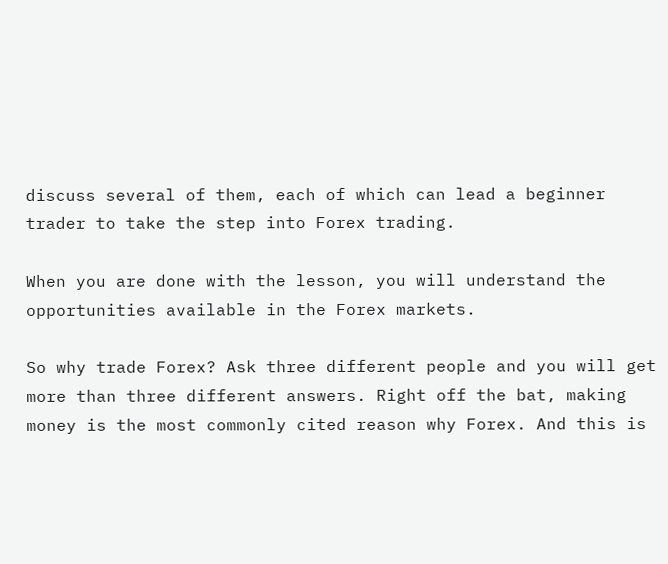discuss several of them, each of which can lead a beginner trader to take the step into Forex trading.

When you are done with the lesson, you will understand the opportunities available in the Forex markets.

So why trade Forex? Ask three different people and you will get more than three different answers. Right off the bat, making money is the most commonly cited reason why Forex. And this is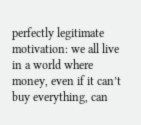perfectly legitimate motivation: we all live in a world where money, even if it can’t buy everything, can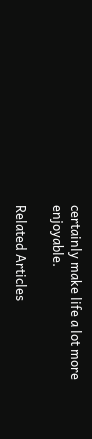certainly make life a lot more enjoyable.

Related Articles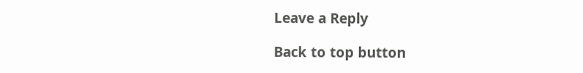Leave a Reply

Back to top button